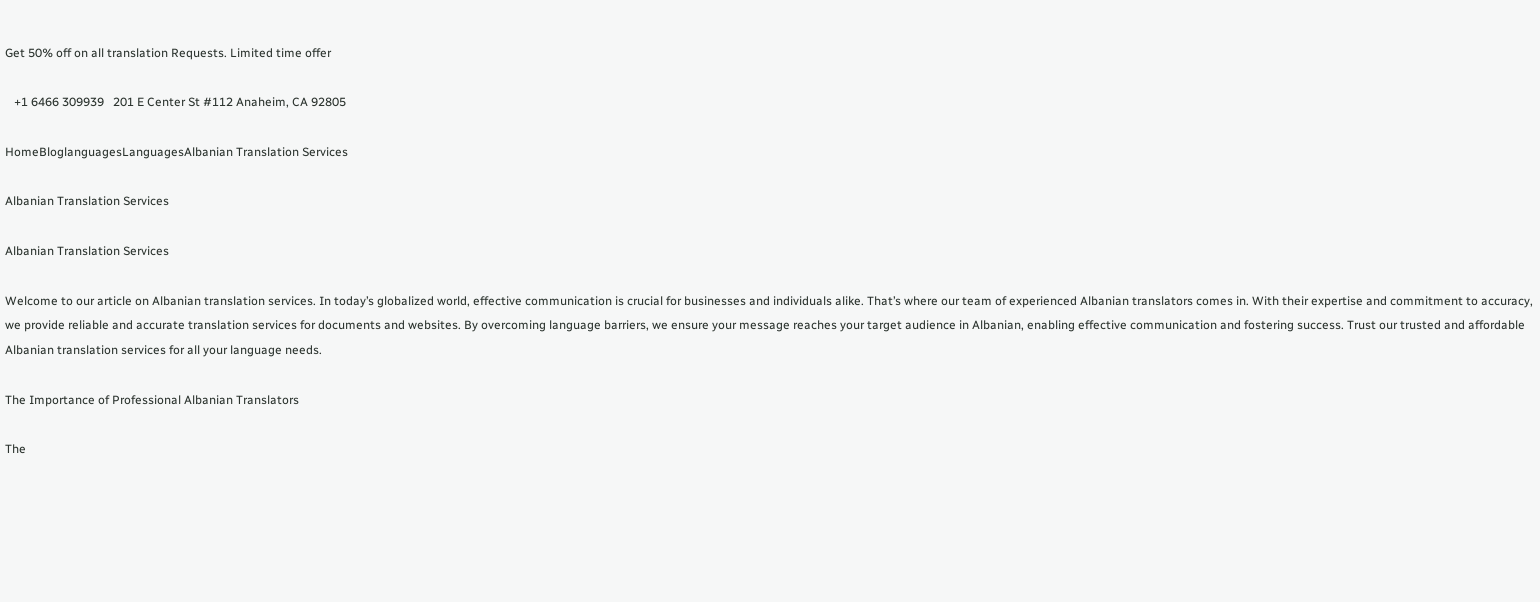Get 50% off on all translation Requests. Limited time offer

   +1 6466 309939   201 E Center St #112 Anaheim, CA 92805

HomeBloglanguagesLanguagesAlbanian Translation Services

Albanian Translation Services

Albanian Translation Services

Welcome to our article on Albanian translation services. In today’s globalized world, effective communication is crucial for businesses and individuals alike. That’s where our team of experienced Albanian translators comes in. With their expertise and commitment to accuracy, we provide reliable and accurate translation services for documents and websites. By overcoming language barriers, we ensure your message reaches your target audience in Albanian, enabling effective communication and fostering success. Trust our trusted and affordable Albanian translation services for all your language needs.

The Importance of Professional Albanian Translators

The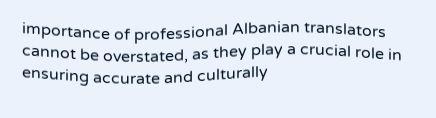importance of professional Albanian translators cannot be overstated, as they play a crucial role in ensuring accurate and culturally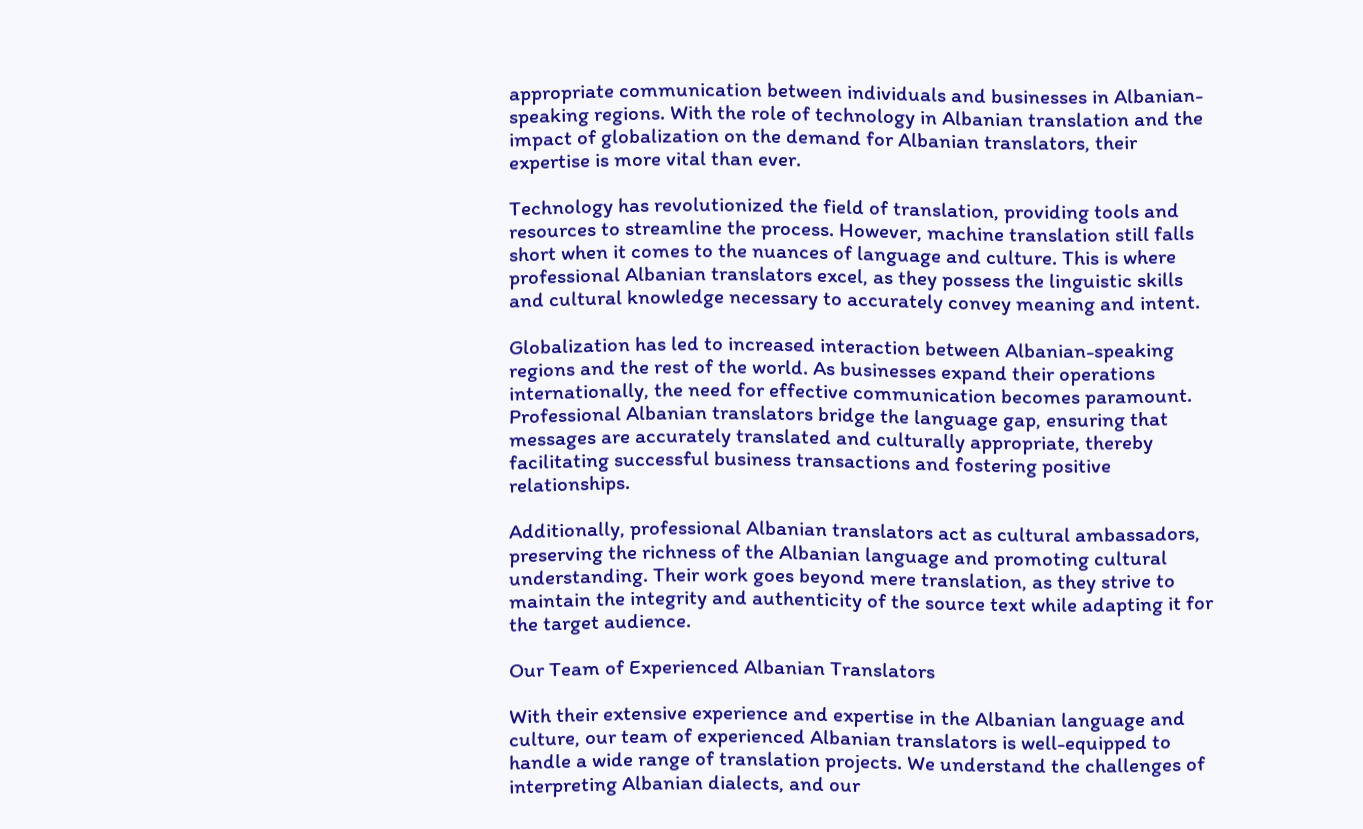appropriate communication between individuals and businesses in Albanian-speaking regions. With the role of technology in Albanian translation and the impact of globalization on the demand for Albanian translators, their expertise is more vital than ever.

Technology has revolutionized the field of translation, providing tools and resources to streamline the process. However, machine translation still falls short when it comes to the nuances of language and culture. This is where professional Albanian translators excel, as they possess the linguistic skills and cultural knowledge necessary to accurately convey meaning and intent.

Globalization has led to increased interaction between Albanian-speaking regions and the rest of the world. As businesses expand their operations internationally, the need for effective communication becomes paramount. Professional Albanian translators bridge the language gap, ensuring that messages are accurately translated and culturally appropriate, thereby facilitating successful business transactions and fostering positive relationships.

Additionally, professional Albanian translators act as cultural ambassadors, preserving the richness of the Albanian language and promoting cultural understanding. Their work goes beyond mere translation, as they strive to maintain the integrity and authenticity of the source text while adapting it for the target audience.

Our Team of Experienced Albanian Translators

With their extensive experience and expertise in the Albanian language and culture, our team of experienced Albanian translators is well-equipped to handle a wide range of translation projects. We understand the challenges of interpreting Albanian dialects, and our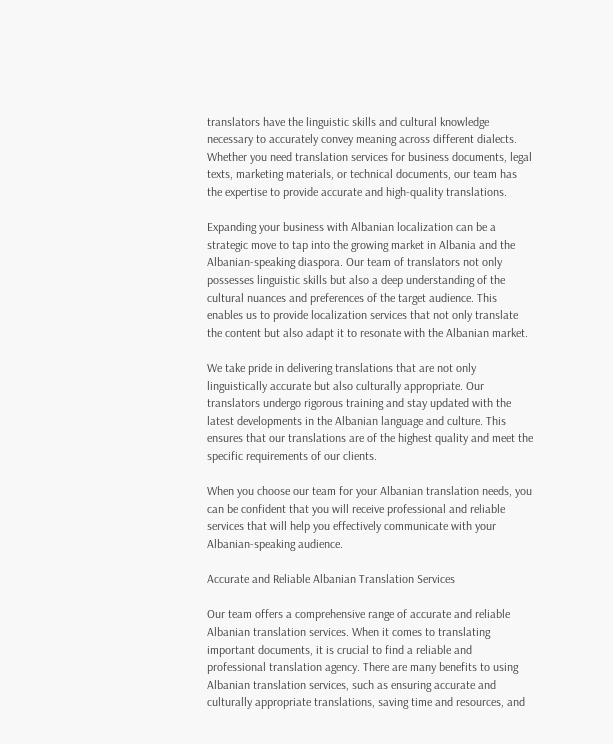translators have the linguistic skills and cultural knowledge necessary to accurately convey meaning across different dialects. Whether you need translation services for business documents, legal texts, marketing materials, or technical documents, our team has the expertise to provide accurate and high-quality translations.

Expanding your business with Albanian localization can be a strategic move to tap into the growing market in Albania and the Albanian-speaking diaspora. Our team of translators not only possesses linguistic skills but also a deep understanding of the cultural nuances and preferences of the target audience. This enables us to provide localization services that not only translate the content but also adapt it to resonate with the Albanian market.

We take pride in delivering translations that are not only linguistically accurate but also culturally appropriate. Our translators undergo rigorous training and stay updated with the latest developments in the Albanian language and culture. This ensures that our translations are of the highest quality and meet the specific requirements of our clients.

When you choose our team for your Albanian translation needs, you can be confident that you will receive professional and reliable services that will help you effectively communicate with your Albanian-speaking audience.

Accurate and Reliable Albanian Translation Services

Our team offers a comprehensive range of accurate and reliable Albanian translation services. When it comes to translating important documents, it is crucial to find a reliable and professional translation agency. There are many benefits to using Albanian translation services, such as ensuring accurate and culturally appropriate translations, saving time and resources, and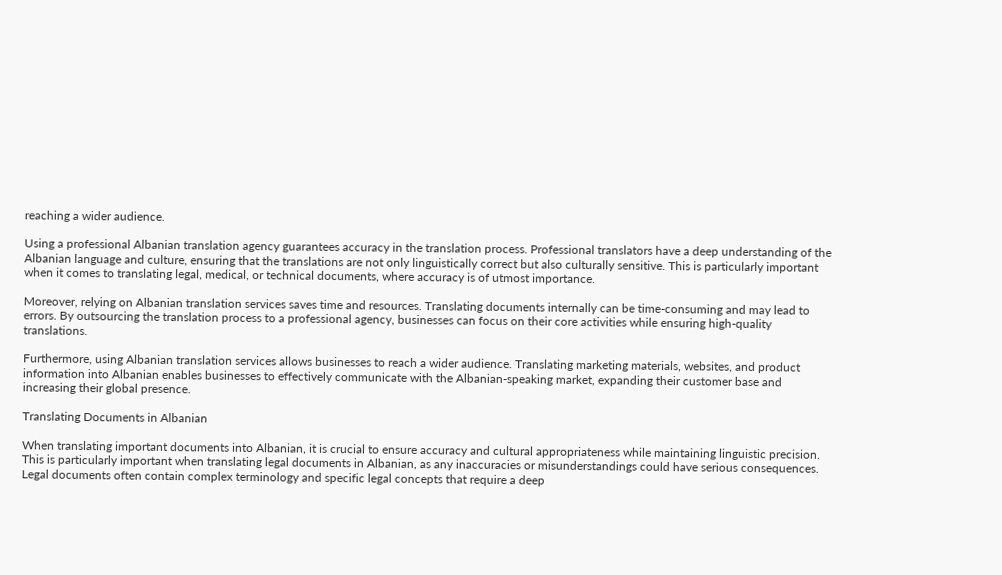reaching a wider audience.

Using a professional Albanian translation agency guarantees accuracy in the translation process. Professional translators have a deep understanding of the Albanian language and culture, ensuring that the translations are not only linguistically correct but also culturally sensitive. This is particularly important when it comes to translating legal, medical, or technical documents, where accuracy is of utmost importance.

Moreover, relying on Albanian translation services saves time and resources. Translating documents internally can be time-consuming and may lead to errors. By outsourcing the translation process to a professional agency, businesses can focus on their core activities while ensuring high-quality translations.

Furthermore, using Albanian translation services allows businesses to reach a wider audience. Translating marketing materials, websites, and product information into Albanian enables businesses to effectively communicate with the Albanian-speaking market, expanding their customer base and increasing their global presence.

Translating Documents in Albanian

When translating important documents into Albanian, it is crucial to ensure accuracy and cultural appropriateness while maintaining linguistic precision. This is particularly important when translating legal documents in Albanian, as any inaccuracies or misunderstandings could have serious consequences. Legal documents often contain complex terminology and specific legal concepts that require a deep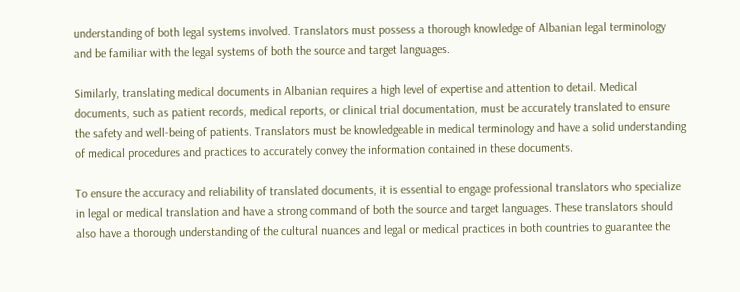understanding of both legal systems involved. Translators must possess a thorough knowledge of Albanian legal terminology and be familiar with the legal systems of both the source and target languages.

Similarly, translating medical documents in Albanian requires a high level of expertise and attention to detail. Medical documents, such as patient records, medical reports, or clinical trial documentation, must be accurately translated to ensure the safety and well-being of patients. Translators must be knowledgeable in medical terminology and have a solid understanding of medical procedures and practices to accurately convey the information contained in these documents.

To ensure the accuracy and reliability of translated documents, it is essential to engage professional translators who specialize in legal or medical translation and have a strong command of both the source and target languages. These translators should also have a thorough understanding of the cultural nuances and legal or medical practices in both countries to guarantee the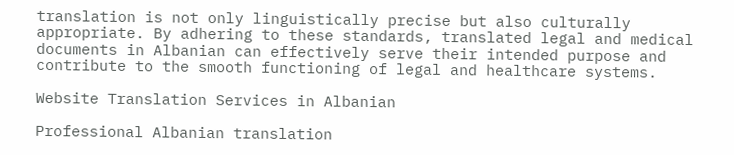translation is not only linguistically precise but also culturally appropriate. By adhering to these standards, translated legal and medical documents in Albanian can effectively serve their intended purpose and contribute to the smooth functioning of legal and healthcare systems.

Website Translation Services in Albanian

Professional Albanian translation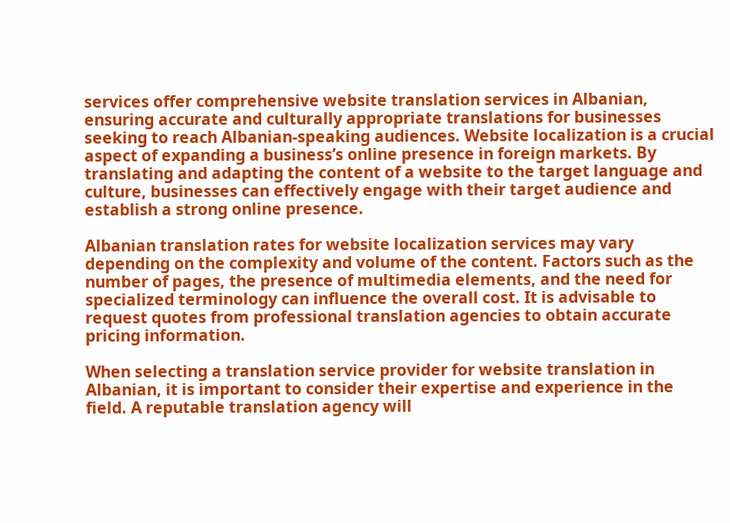services offer comprehensive website translation services in Albanian, ensuring accurate and culturally appropriate translations for businesses seeking to reach Albanian-speaking audiences. Website localization is a crucial aspect of expanding a business’s online presence in foreign markets. By translating and adapting the content of a website to the target language and culture, businesses can effectively engage with their target audience and establish a strong online presence.

Albanian translation rates for website localization services may vary depending on the complexity and volume of the content. Factors such as the number of pages, the presence of multimedia elements, and the need for specialized terminology can influence the overall cost. It is advisable to request quotes from professional translation agencies to obtain accurate pricing information.

When selecting a translation service provider for website translation in Albanian, it is important to consider their expertise and experience in the field. A reputable translation agency will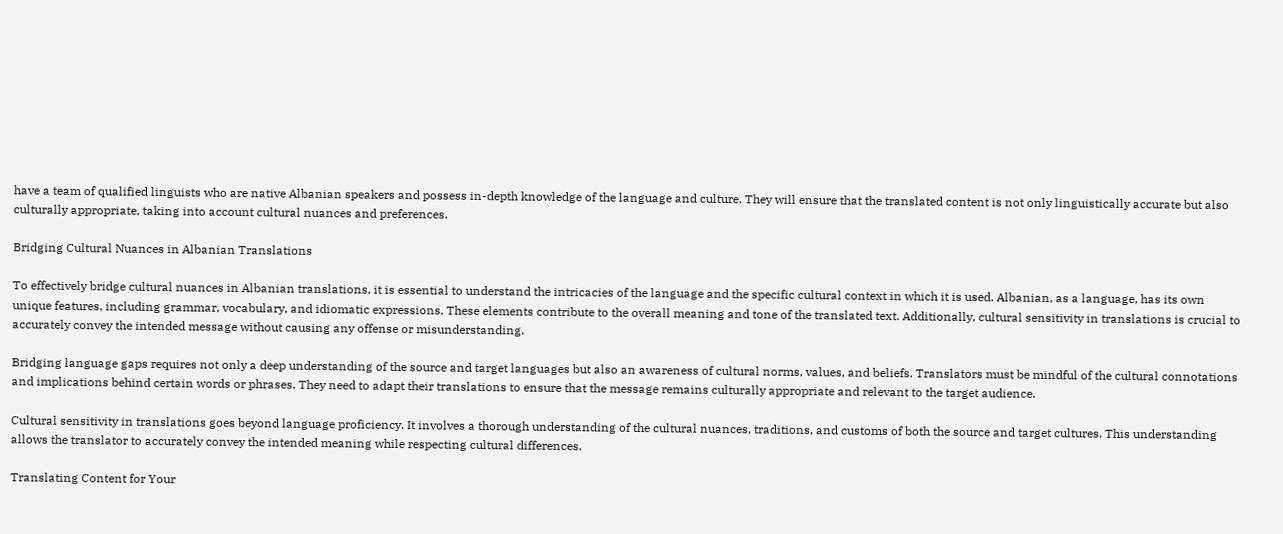have a team of qualified linguists who are native Albanian speakers and possess in-depth knowledge of the language and culture. They will ensure that the translated content is not only linguistically accurate but also culturally appropriate, taking into account cultural nuances and preferences.

Bridging Cultural Nuances in Albanian Translations

To effectively bridge cultural nuances in Albanian translations, it is essential to understand the intricacies of the language and the specific cultural context in which it is used. Albanian, as a language, has its own unique features, including grammar, vocabulary, and idiomatic expressions. These elements contribute to the overall meaning and tone of the translated text. Additionally, cultural sensitivity in translations is crucial to accurately convey the intended message without causing any offense or misunderstanding.

Bridging language gaps requires not only a deep understanding of the source and target languages but also an awareness of cultural norms, values, and beliefs. Translators must be mindful of the cultural connotations and implications behind certain words or phrases. They need to adapt their translations to ensure that the message remains culturally appropriate and relevant to the target audience.

Cultural sensitivity in translations goes beyond language proficiency. It involves a thorough understanding of the cultural nuances, traditions, and customs of both the source and target cultures. This understanding allows the translator to accurately convey the intended meaning while respecting cultural differences.

Translating Content for Your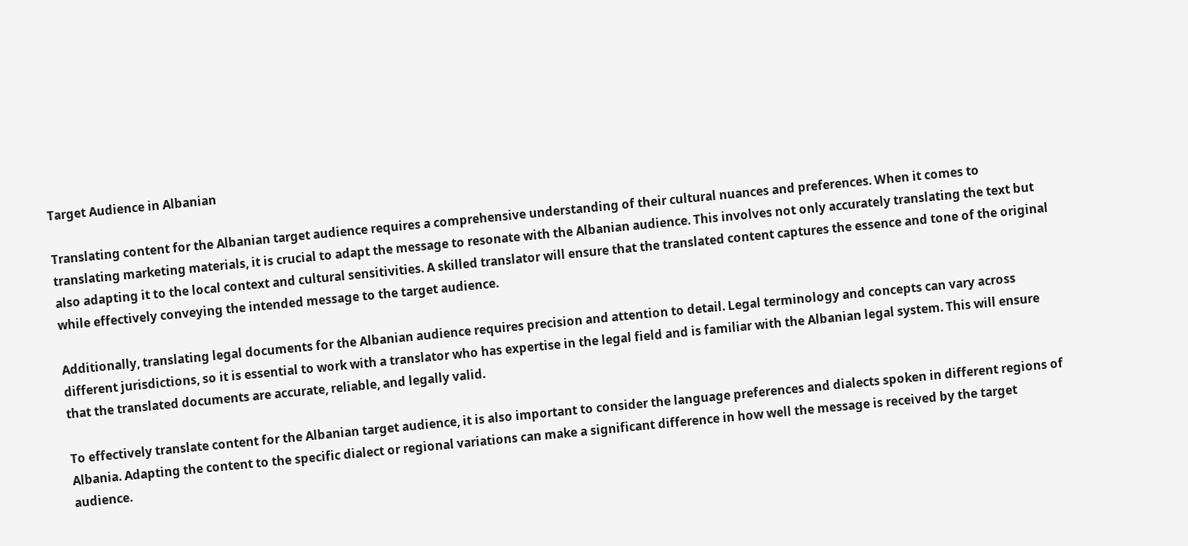Target Audience in Albanian

Translating content for the Albanian target audience requires a comprehensive understanding of their cultural nuances and preferences. When it comes to translating marketing materials, it is crucial to adapt the message to resonate with the Albanian audience. This involves not only accurately translating the text but also adapting it to the local context and cultural sensitivities. A skilled translator will ensure that the translated content captures the essence and tone of the original while effectively conveying the intended message to the target audience.

Additionally, translating legal documents for the Albanian audience requires precision and attention to detail. Legal terminology and concepts can vary across different jurisdictions, so it is essential to work with a translator who has expertise in the legal field and is familiar with the Albanian legal system. This will ensure that the translated documents are accurate, reliable, and legally valid.

To effectively translate content for the Albanian target audience, it is also important to consider the language preferences and dialects spoken in different regions of Albania. Adapting the content to the specific dialect or regional variations can make a significant difference in how well the message is received by the target audience.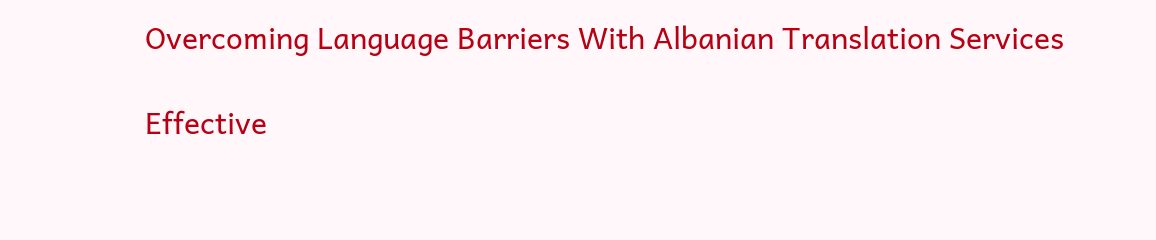Overcoming Language Barriers With Albanian Translation Services

Effective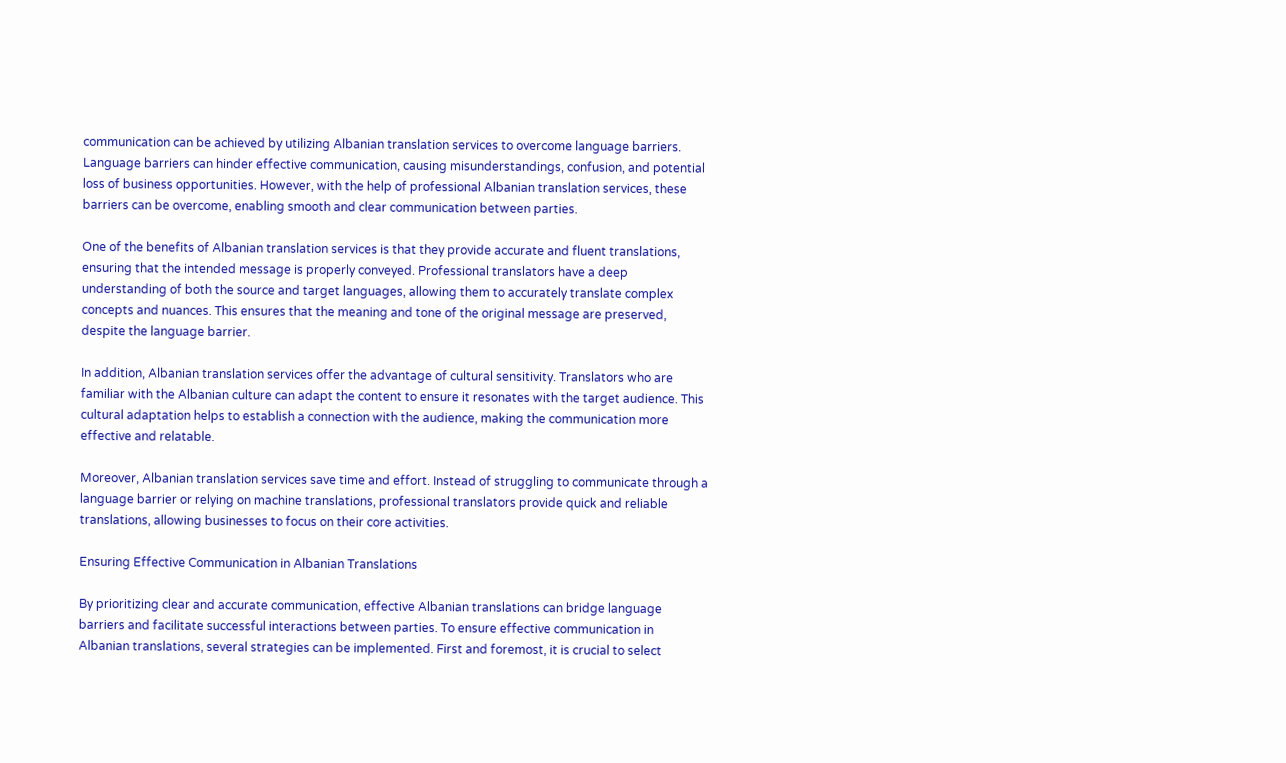communication can be achieved by utilizing Albanian translation services to overcome language barriers. Language barriers can hinder effective communication, causing misunderstandings, confusion, and potential loss of business opportunities. However, with the help of professional Albanian translation services, these barriers can be overcome, enabling smooth and clear communication between parties.

One of the benefits of Albanian translation services is that they provide accurate and fluent translations, ensuring that the intended message is properly conveyed. Professional translators have a deep understanding of both the source and target languages, allowing them to accurately translate complex concepts and nuances. This ensures that the meaning and tone of the original message are preserved, despite the language barrier.

In addition, Albanian translation services offer the advantage of cultural sensitivity. Translators who are familiar with the Albanian culture can adapt the content to ensure it resonates with the target audience. This cultural adaptation helps to establish a connection with the audience, making the communication more effective and relatable.

Moreover, Albanian translation services save time and effort. Instead of struggling to communicate through a language barrier or relying on machine translations, professional translators provide quick and reliable translations, allowing businesses to focus on their core activities.

Ensuring Effective Communication in Albanian Translations

By prioritizing clear and accurate communication, effective Albanian translations can bridge language barriers and facilitate successful interactions between parties. To ensure effective communication in Albanian translations, several strategies can be implemented. First and foremost, it is crucial to select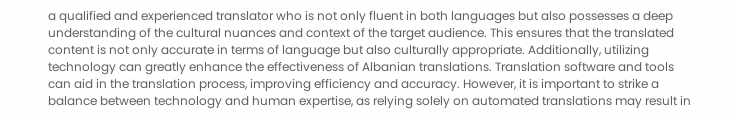a qualified and experienced translator who is not only fluent in both languages but also possesses a deep understanding of the cultural nuances and context of the target audience. This ensures that the translated content is not only accurate in terms of language but also culturally appropriate. Additionally, utilizing technology can greatly enhance the effectiveness of Albanian translations. Translation software and tools can aid in the translation process, improving efficiency and accuracy. However, it is important to strike a balance between technology and human expertise, as relying solely on automated translations may result in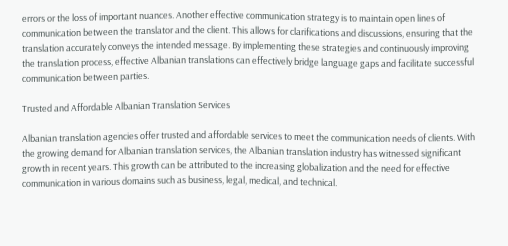errors or the loss of important nuances. Another effective communication strategy is to maintain open lines of communication between the translator and the client. This allows for clarifications and discussions, ensuring that the translation accurately conveys the intended message. By implementing these strategies and continuously improving the translation process, effective Albanian translations can effectively bridge language gaps and facilitate successful communication between parties.

Trusted and Affordable Albanian Translation Services

Albanian translation agencies offer trusted and affordable services to meet the communication needs of clients. With the growing demand for Albanian translation services, the Albanian translation industry has witnessed significant growth in recent years. This growth can be attributed to the increasing globalization and the need for effective communication in various domains such as business, legal, medical, and technical.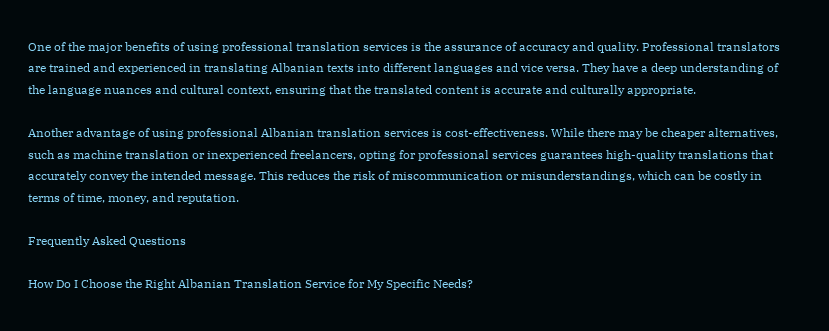One of the major benefits of using professional translation services is the assurance of accuracy and quality. Professional translators are trained and experienced in translating Albanian texts into different languages and vice versa. They have a deep understanding of the language nuances and cultural context, ensuring that the translated content is accurate and culturally appropriate.

Another advantage of using professional Albanian translation services is cost-effectiveness. While there may be cheaper alternatives, such as machine translation or inexperienced freelancers, opting for professional services guarantees high-quality translations that accurately convey the intended message. This reduces the risk of miscommunication or misunderstandings, which can be costly in terms of time, money, and reputation.

Frequently Asked Questions

How Do I Choose the Right Albanian Translation Service for My Specific Needs?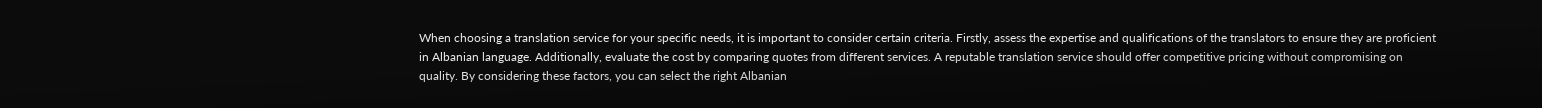When choosing a translation service for your specific needs, it is important to consider certain criteria. Firstly, assess the expertise and qualifications of the translators to ensure they are proficient in Albanian language. Additionally, evaluate the cost by comparing quotes from different services. A reputable translation service should offer competitive pricing without compromising on quality. By considering these factors, you can select the right Albanian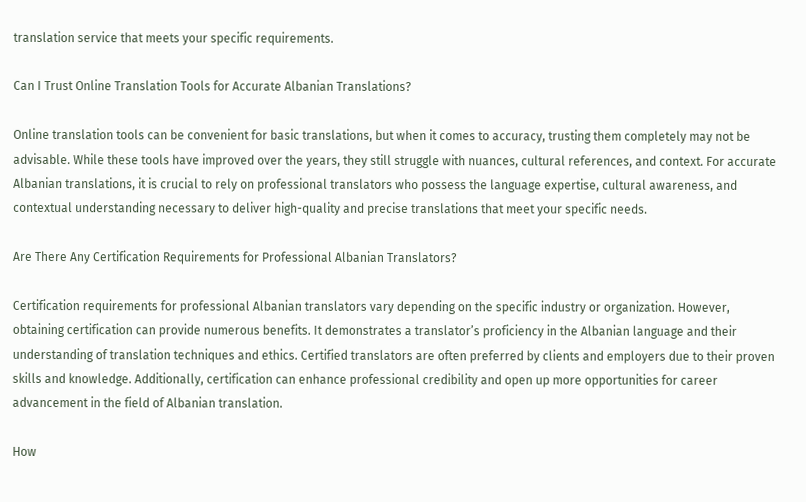translation service that meets your specific requirements.

Can I Trust Online Translation Tools for Accurate Albanian Translations?

Online translation tools can be convenient for basic translations, but when it comes to accuracy, trusting them completely may not be advisable. While these tools have improved over the years, they still struggle with nuances, cultural references, and context. For accurate Albanian translations, it is crucial to rely on professional translators who possess the language expertise, cultural awareness, and contextual understanding necessary to deliver high-quality and precise translations that meet your specific needs.

Are There Any Certification Requirements for Professional Albanian Translators?

Certification requirements for professional Albanian translators vary depending on the specific industry or organization. However, obtaining certification can provide numerous benefits. It demonstrates a translator’s proficiency in the Albanian language and their understanding of translation techniques and ethics. Certified translators are often preferred by clients and employers due to their proven skills and knowledge. Additionally, certification can enhance professional credibility and open up more opportunities for career advancement in the field of Albanian translation.

How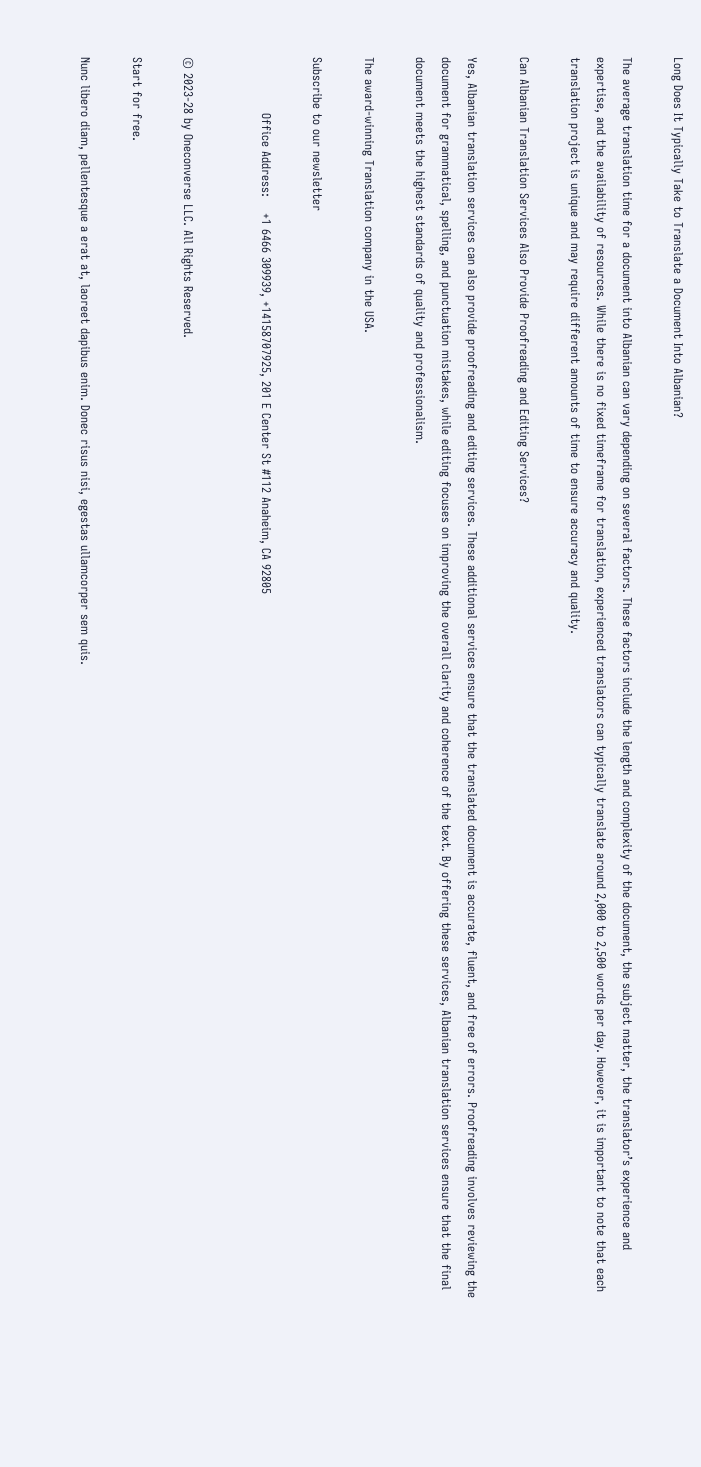Long Does It Typically Take to Translate a Document Into Albanian?

The average translation time for a document into Albanian can vary depending on several factors. These factors include the length and complexity of the document, the subject matter, the translator’s experience and expertise, and the availability of resources. While there is no fixed timeframe for translation, experienced translators can typically translate around 2,000 to 2,500 words per day. However, it is important to note that each translation project is unique and may require different amounts of time to ensure accuracy and quality.

Can Albanian Translation Services Also Provide Proofreading and Editing Services?

Yes, Albanian translation services can also provide proofreading and editing services. These additional services ensure that the translated document is accurate, fluent, and free of errors. Proofreading involves reviewing the document for grammatical, spelling, and punctuation mistakes, while editing focuses on improving the overall clarity and coherence of the text. By offering these services, Albanian translation services ensure that the final document meets the highest standards of quality and professionalism.

The award-winning Translation company in the USA.

Subscribe to our newsletter

              Office Address:    +1 6466 309939, +14158707925, 201 E Center St #112 Anaheim, CA 92805


© 2023-28 by Oneconverse LLC. All Rights Reserved.

Start for free.

Nunc libero diam, pellentesque a erat at, laoreet dapibus enim. Donec risus nisi, egestas ullamcorper sem quis.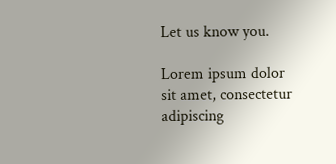Let us know you.

Lorem ipsum dolor sit amet, consectetur adipiscing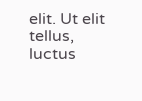elit. Ut elit tellus, luctus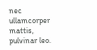nec ullamcorper mattis, pulvinar leo.